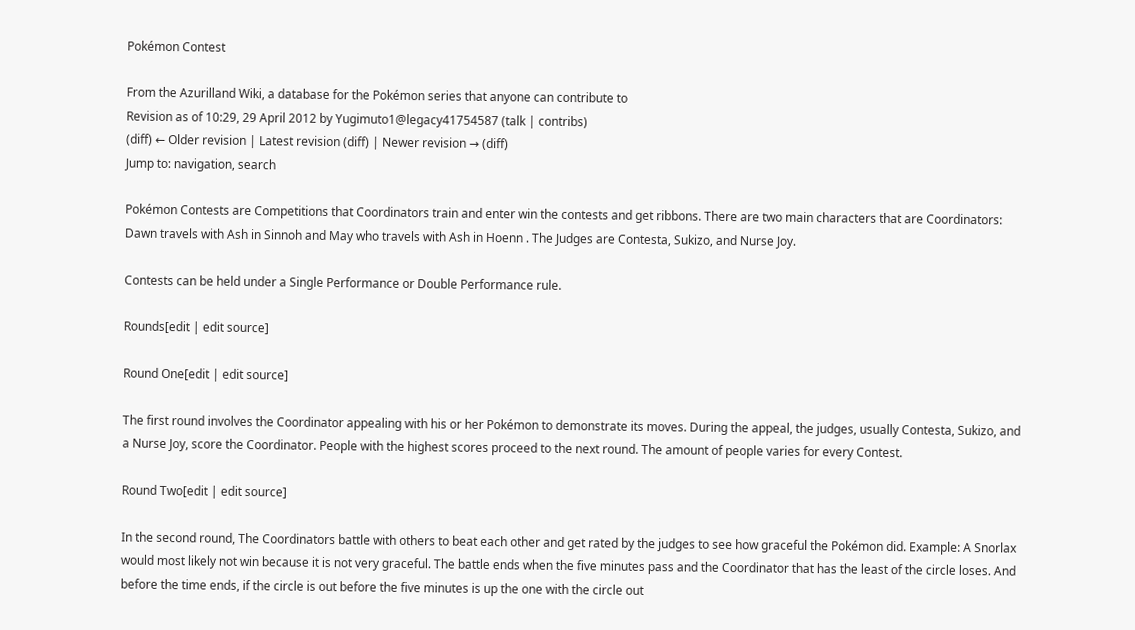Pokémon Contest

From the Azurilland Wiki, a database for the Pokémon series that anyone can contribute to
Revision as of 10:29, 29 April 2012 by Yugimuto1@legacy41754587 (talk | contribs)
(diff) ← Older revision | Latest revision (diff) | Newer revision → (diff)
Jump to: navigation, search

Pokémon Contests are Competitions that Coordinators train and enter win the contests and get ribbons. There are two main characters that are Coordinators: Dawn travels with Ash in Sinnoh and May who travels with Ash in Hoenn . The Judges are Contesta, Sukizo, and Nurse Joy.

Contests can be held under a Single Performance or Double Performance rule.

Rounds[edit | edit source]

Round One[edit | edit source]

The first round involves the Coordinator appealing with his or her Pokémon to demonstrate its moves. During the appeal, the judges, usually Contesta, Sukizo, and a Nurse Joy, score the Coordinator. People with the highest scores proceed to the next round. The amount of people varies for every Contest.

Round Two[edit | edit source]

In the second round, The Coordinators battle with others to beat each other and get rated by the judges to see how graceful the Pokémon did. Example: A Snorlax would most likely not win because it is not very graceful. The battle ends when the five minutes pass and the Coordinator that has the least of the circle loses. And before the time ends, if the circle is out before the five minutes is up the one with the circle out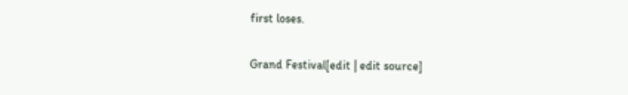first loses.

Grand Festival[edit | edit source]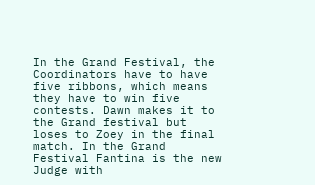In the Grand Festival, the Coordinators have to have five ribbons, which means they have to win five contests. Dawn makes it to the Grand festival but loses to Zoey in the final match. In the Grand Festival Fantina is the new Judge with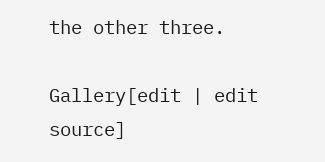the other three.

Gallery[edit | edit source]